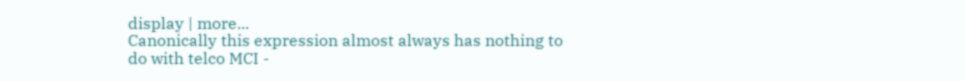display | more...
Canonically this expression almost always has nothing to do with telco MCI -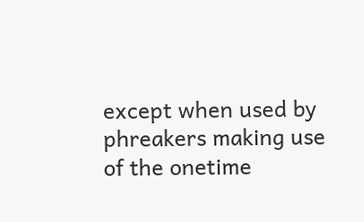except when used by phreakers making use of the onetime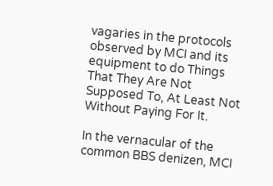vagaries in the protocols observed by MCI and its equipment to do Things That They Are Not Supposed To, At Least Not Without Paying For It.

In the vernacular of the common BBS denizen, MCI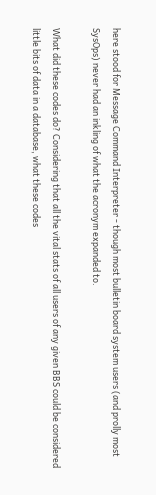here stood for Message Command Interpreter - though most bulletin board system users (and prolly most SysOps) never had an inkling of what the acronym expanded to.

What did these codes do? Considering that all the vital stats of all users of any given BBS could be considered little bits of data in a database, what these codes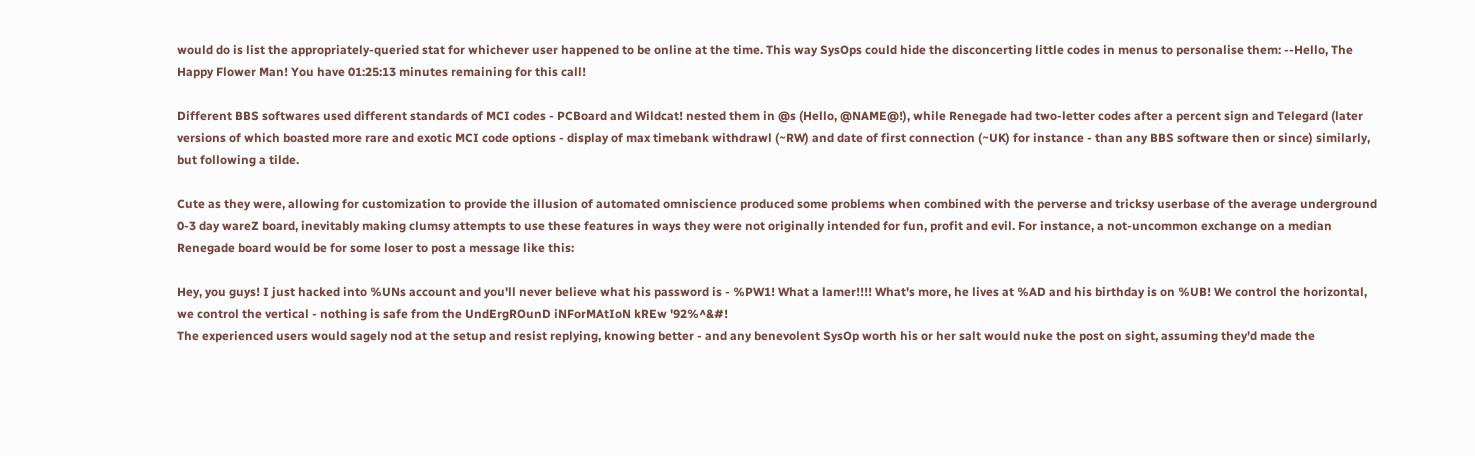would do is list the appropriately-queried stat for whichever user happened to be online at the time. This way SysOps could hide the disconcerting little codes in menus to personalise them: --Hello, The Happy Flower Man! You have 01:25:13 minutes remaining for this call!

Different BBS softwares used different standards of MCI codes - PCBoard and Wildcat! nested them in @s (Hello, @NAME@!), while Renegade had two-letter codes after a percent sign and Telegard (later versions of which boasted more rare and exotic MCI code options - display of max timebank withdrawl (~RW) and date of first connection (~UK) for instance - than any BBS software then or since) similarly, but following a tilde.

Cute as they were, allowing for customization to provide the illusion of automated omniscience produced some problems when combined with the perverse and tricksy userbase of the average underground 0-3 day wareZ board, inevitably making clumsy attempts to use these features in ways they were not originally intended for fun, profit and evil. For instance, a not-uncommon exchange on a median Renegade board would be for some loser to post a message like this:

Hey, you guys! I just hacked into %UNs account and you'll never believe what his password is - %PW1! What a lamer!!!! What's more, he lives at %AD and his birthday is on %UB! We control the horizontal, we control the vertical - nothing is safe from the UndErgROunD iNForMAtIoN kREw '92%^&#!
The experienced users would sagely nod at the setup and resist replying, knowing better - and any benevolent SysOp worth his or her salt would nuke the post on sight, assuming they'd made the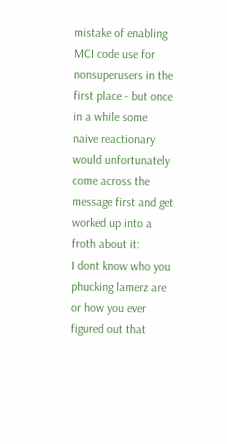mistake of enabling MCI code use for nonsuperusers in the first place - but once in a while some naive reactionary would unfortunately come across the message first and get worked up into a froth about it:
I dont know who you phucking lamerz are or how you ever figured out that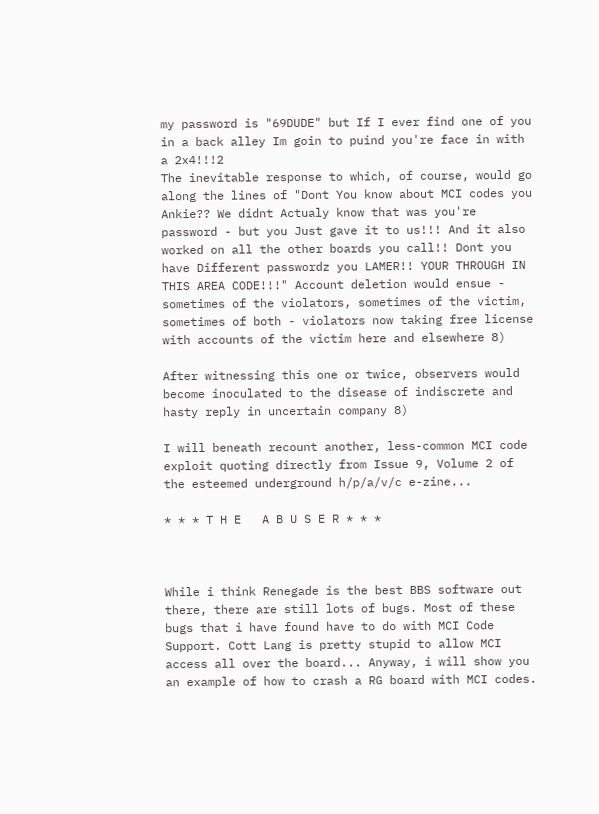my password is "69DUDE" but If I ever find one of you in a back alley Im goin to puind you're face in with a 2x4!!!2
The inevitable response to which, of course, would go along the lines of "Dont You know about MCI codes you Ankie?? We didnt Actualy know that was you're password - but you Just gave it to us!!! And it also worked on all the other boards you call!! Dont you have Different passwordz you LAMER!! YOUR THROUGH IN THIS AREA CODE!!!" Account deletion would ensue - sometimes of the violators, sometimes of the victim, sometimes of both - violators now taking free license with accounts of the victim here and elsewhere 8)

After witnessing this one or twice, observers would become inoculated to the disease of indiscrete and hasty reply in uncertain company 8)

I will beneath recount another, less-common MCI code exploit quoting directly from Issue 9, Volume 2 of the esteemed underground h/p/a/v/c e-zine...

* * * T H E   A B U S E R * * *



While i think Renegade is the best BBS software out there, there are still lots of bugs. Most of these bugs that i have found have to do with MCI Code Support. Cott Lang is pretty stupid to allow MCI access all over the board... Anyway, i will show you an example of how to crash a RG board with MCI codes.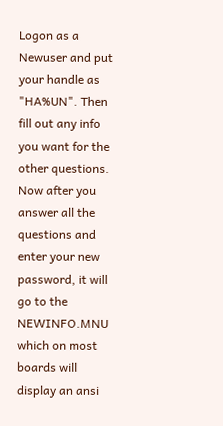Logon as a Newuser and put your handle as "HA%UN". Then fill out any info you want for the other questions. Now after you answer all the questions and enter your new password, it will go to the NEWINFO.MNU which on most boards will display an ansi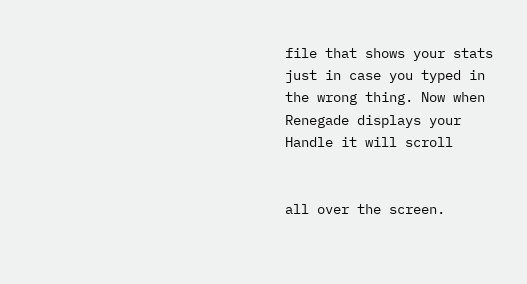file that shows your stats just in case you typed in the wrong thing. Now when Renegade displays your Handle it will scroll


all over the screen.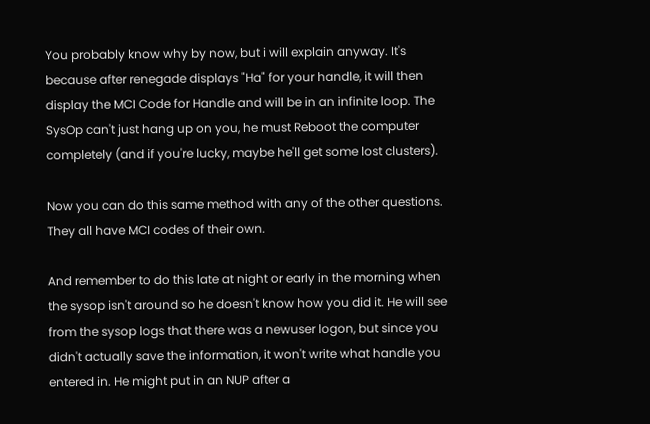You probably know why by now, but i will explain anyway. It's because after renegade displays "Ha" for your handle, it will then display the MCI Code for Handle and will be in an infinite loop. The SysOp can't just hang up on you, he must Reboot the computer completely (and if you're lucky, maybe he'll get some lost clusters).

Now you can do this same method with any of the other questions. They all have MCI codes of their own.

And remember to do this late at night or early in the morning when the sysop isn't around so he doesn't know how you did it. He will see from the sysop logs that there was a newuser logon, but since you didn't actually save the information, it won't write what handle you entered in. He might put in an NUP after a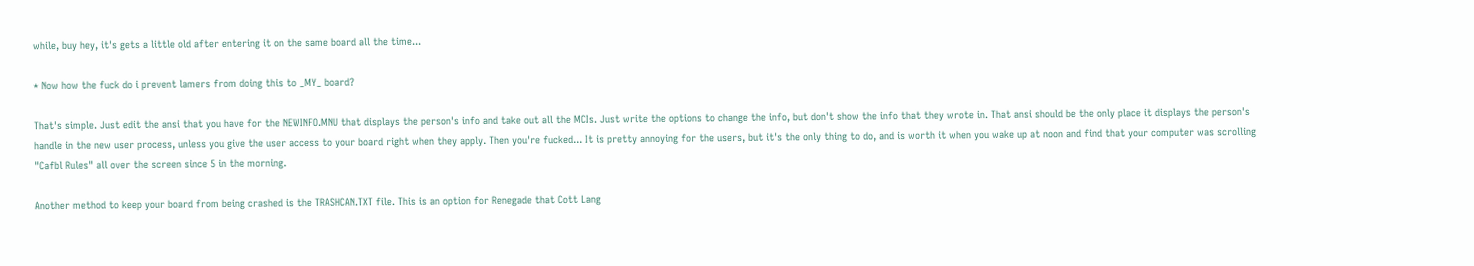while, buy hey, it's gets a little old after entering it on the same board all the time...

* Now how the fuck do i prevent lamers from doing this to _MY_ board?

That's simple. Just edit the ansi that you have for the NEWINFO.MNU that displays the person's info and take out all the MCIs. Just write the options to change the info, but don't show the info that they wrote in. That ansi should be the only place it displays the person's handle in the new user process, unless you give the user access to your board right when they apply. Then you're fucked... It is pretty annoying for the users, but it's the only thing to do, and is worth it when you wake up at noon and find that your computer was scrolling "Cafbl Rules" all over the screen since 5 in the morning.

Another method to keep your board from being crashed is the TRASHCAN.TXT file. This is an option for Renegade that Cott Lang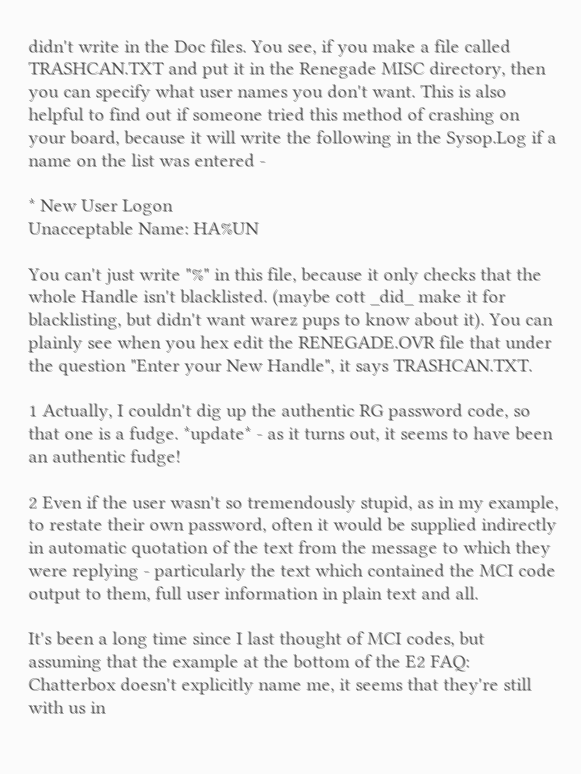didn't write in the Doc files. You see, if you make a file called TRASHCAN.TXT and put it in the Renegade MISC directory, then you can specify what user names you don't want. This is also helpful to find out if someone tried this method of crashing on your board, because it will write the following in the Sysop.Log if a name on the list was entered -

* New User Logon
Unacceptable Name: HA%UN

You can't just write "%" in this file, because it only checks that the whole Handle isn't blacklisted. (maybe cott _did_ make it for blacklisting, but didn't want warez pups to know about it). You can plainly see when you hex edit the RENEGADE.OVR file that under the question "Enter your New Handle", it says TRASHCAN.TXT.

1 Actually, I couldn't dig up the authentic RG password code, so that one is a fudge. *update* - as it turns out, it seems to have been an authentic fudge!

2 Even if the user wasn't so tremendously stupid, as in my example, to restate their own password, often it would be supplied indirectly in automatic quotation of the text from the message to which they were replying - particularly the text which contained the MCI code output to them, full user information in plain text and all.

It's been a long time since I last thought of MCI codes, but assuming that the example at the bottom of the E2 FAQ: Chatterbox doesn't explicitly name me, it seems that they're still with us in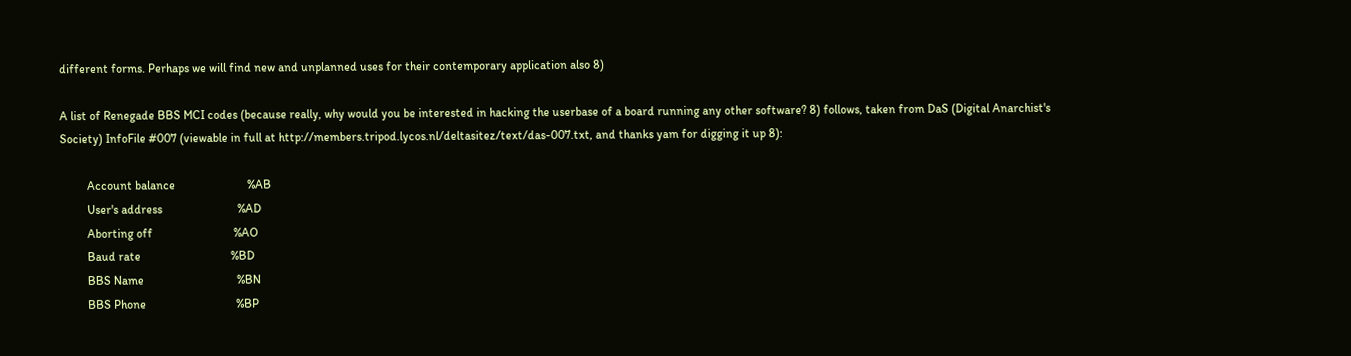different forms. Perhaps we will find new and unplanned uses for their contemporary application also 8)

A list of Renegade BBS MCI codes (because really, why would you be interested in hacking the userbase of a board running any other software? 8) follows, taken from DaS (Digital Anarchist's Society) InfoFile #007 (viewable in full at http://members.tripod.lycos.nl/deltasitez/text/das-007.txt, and thanks yam for digging it up 8):

         Account balance                        %AB
         User's address                         %AD
         Aborting off                           %AO
         Baud rate                              %BD
         BBS Name                               %BN
         BBS Phone                              %BP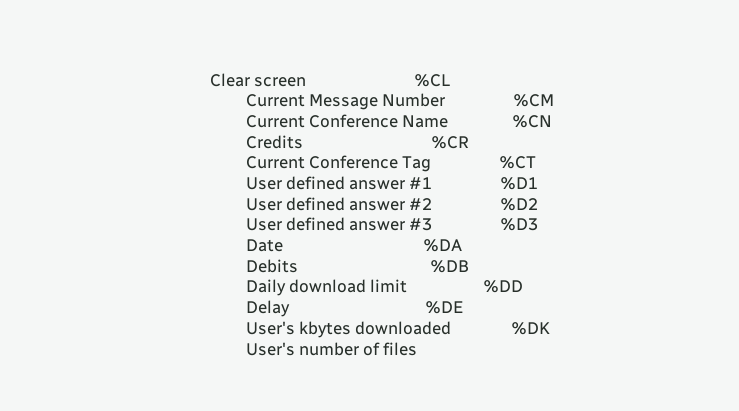Clear screen                           %CL
         Current Message Number                 %CM
         Current Conference Name                %CN
         Credits                                %CR
         Current Conference Tag                 %CT
         User defined answer #1                 %D1
         User defined answer #2                 %D2
         User defined answer #3                 %D3
         Date                                   %DA
         Debits                                 %DB
         Daily download limit                   %DD
         Delay                                  %DE
         User's kbytes downloaded               %DK
         User's number of files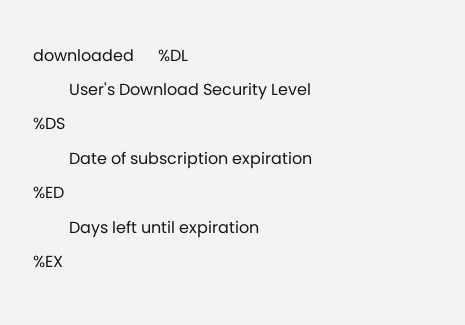downloaded      %DL
         User's Download Security Level         %DS
         Date of subscription expiration        %ED
         Days left until expiration             %EX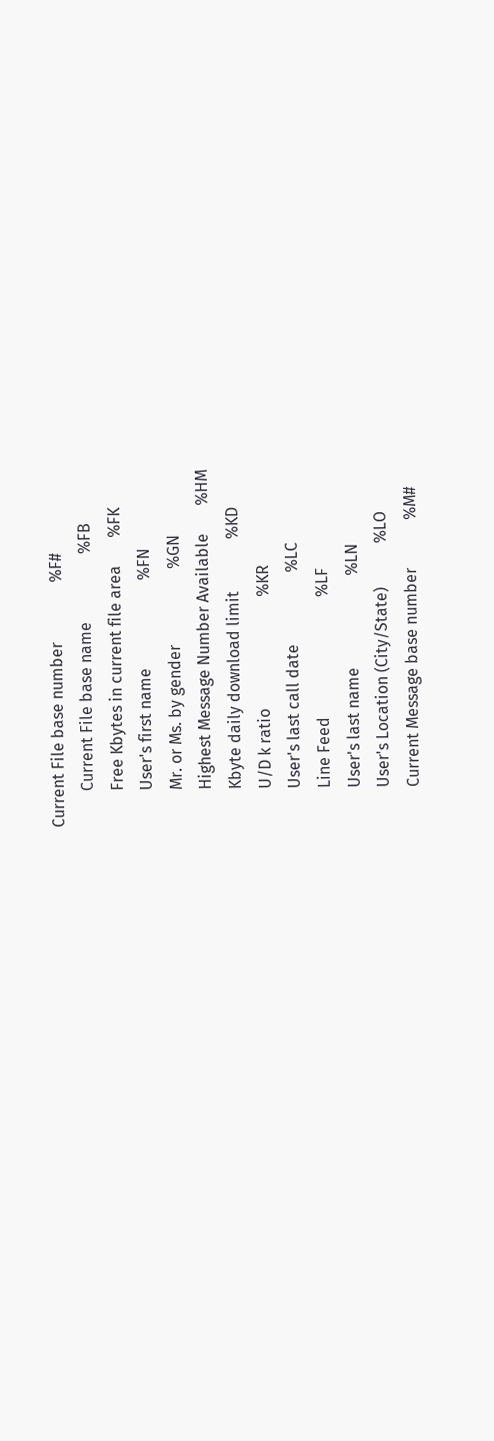Current File base number               %F#
         Current File base name                 %FB
         Free Kbytes in current file area       %FK
         User's first name                      %FN
         Mr. or Ms. by gender                   %GN
         Highest Message Number Available       %HM
         Kbyte daily download limit             %KD
         U/D k ratio                            %KR
         User's last call date                  %LC
         Line Feed                              %LF
         User's last name                       %LN
         User's Location (City/State)           %LO
         Current Message base number            %M#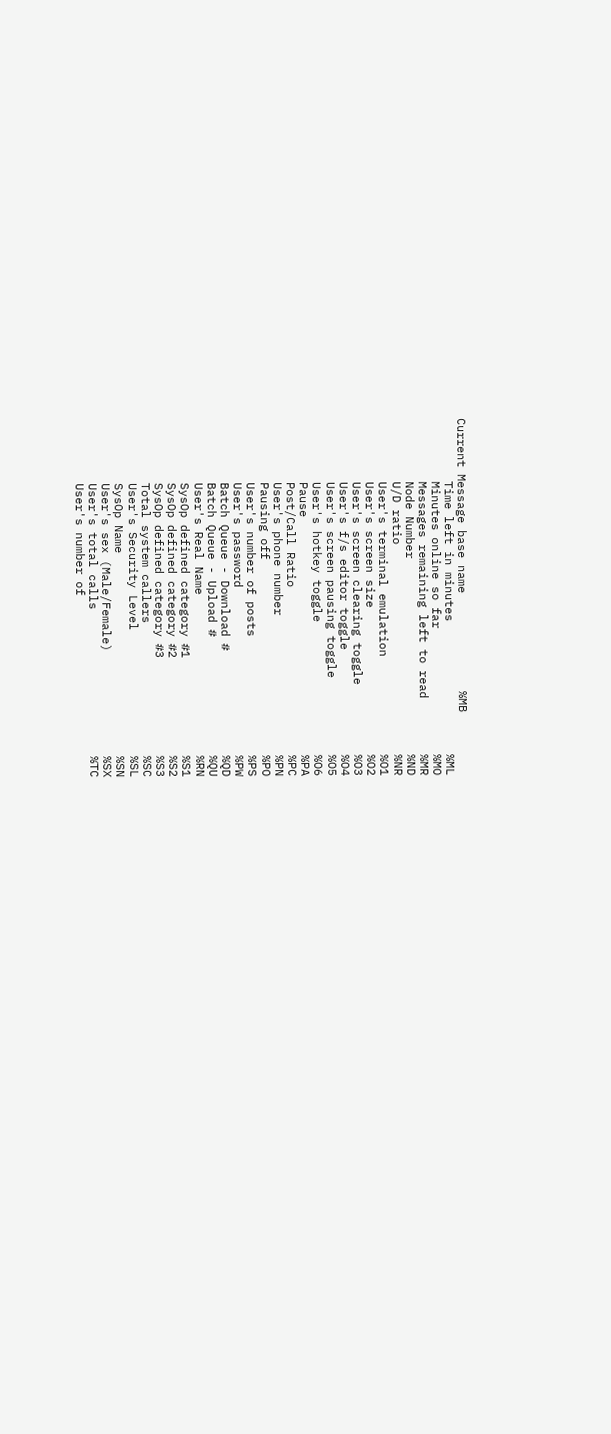Current Message base name              %MB
         Time left in minutes                   %ML
         Minutes online so far                  %MO
         Messages remaining left to read        %MR
         Node Number                            %ND
         U/D ratio                              %NR
         User's terminal emulation              %O1
         User's screen size                     %O2
         User's screen clearing toggle          %O3
         User's f/s editor toggle               %O4
         User's screen pausing toggle           %O5
         User's hotkey toggle                   %O6
         Pause                                  %PA
         Post/Call Ratio                        %PC
         User's phone number                    %PN
         Pausing off                            %PO
         User's number of posts                 %PS
         User's password                        %PW
         Batch Queue - Download #               %QD
         Batch Queue - Upload #                 %QU
         User's Real Name                       %RN
         SysOp defined category #1              %S1
         SysOp defined category #2              %S2
         SysOp defined category #3              %S3
         Total system callers                   %SC
         User's Security Level                  %SL
         SysOp Name                             %SN
         User's sex (Male/Female)               %SX
         User's total calls                     %TC
         User's number of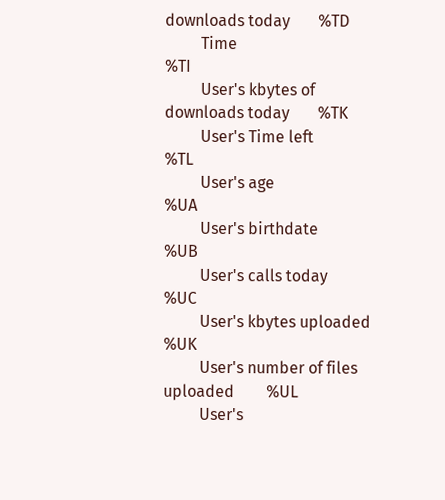downloads today       %TD
         Time                                   %TI
         User's kbytes of downloads today       %TK
         User's Time left                       %TL
         User's age                             %UA
         User's birthdate                       %UB
         User's calls today                     %UC
         User's kbytes uploaded                 %UK
         User's number of files uploaded        %UL
         User's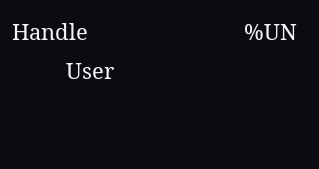Handle                          %UN
         User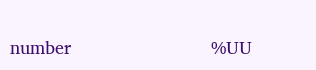number                            %UU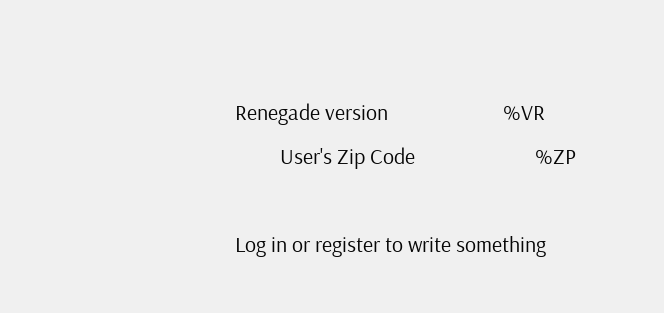Renegade version                       %VR
         User's Zip Code                        %ZP

Log in or register to write something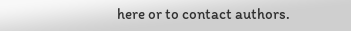here or to contact authors.